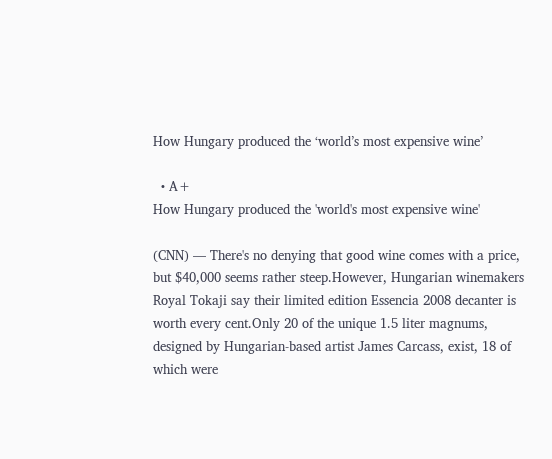How Hungary produced the ‘world’s most expensive wine’

  • A+
How Hungary produced the 'world's most expensive wine'

(CNN) — There's no denying that good wine comes with a price, but $40,000 seems rather steep.However, Hungarian winemakers Royal Tokaji say their limited edition Essencia 2008 decanter is worth every cent.Only 20 of the unique 1.5 liter magnums, designed by Hungarian-based artist James Carcass, exist, 18 of which were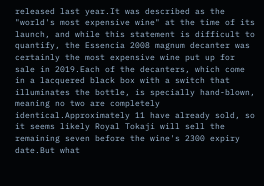released last year.It was described as the "world's most expensive wine" at the time of its launch, and while this statement is difficult to quantify, the Essencia 2008 magnum decanter was certainly the most expensive wine put up for sale in 2019.Each of the decanters, which come in a lacquered black box with a switch that illuminates the bottle, is specially hand-blown, meaning no two are completely identical.Approximately 11 have already sold, so it seems likely Royal Tokaji will sell the remaining seven before the wine's 2300 expiry date.But what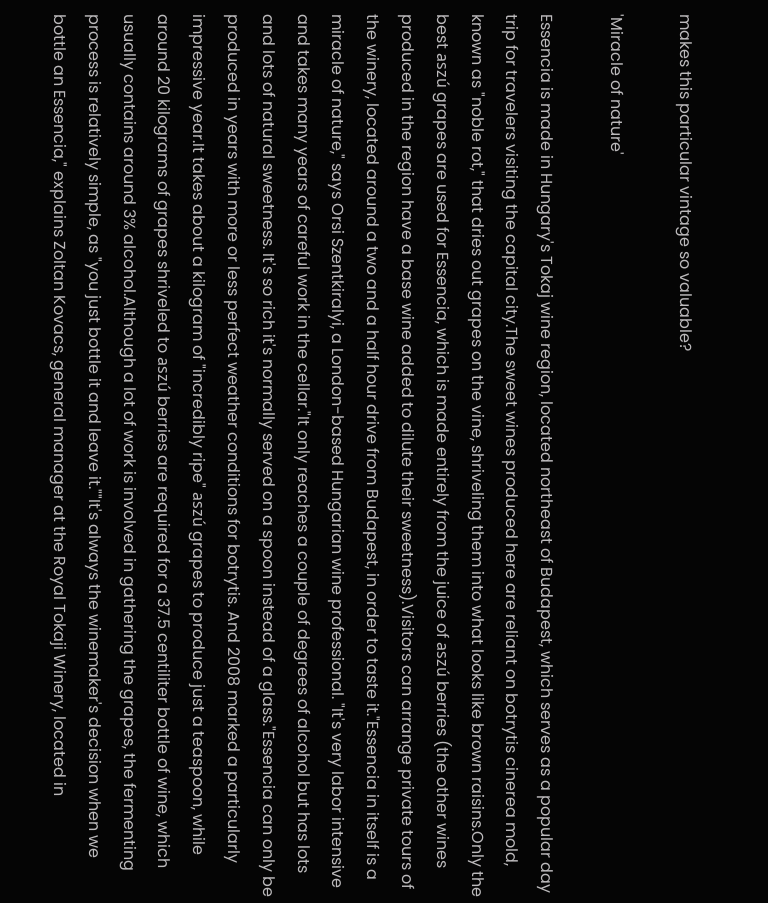makes this particular vintage so valuable?

'Miracle of nature'

Essencia is made in Hungary's Tokaj wine region, located northeast of Budapest, which serves as a popular day trip for travelers visiting the capital city.The sweet wines produced here are reliant on botrytis cinerea mold, known as "noble rot," that dries out grapes on the vine, shriveling them into what looks like brown raisins.Only the best aszú grapes are used for Essencia, which is made entirely from the juice of aszú berries (the other wines produced in the region have a base wine added to dilute their sweetness).Visitors can arrange private tours of the winery, located around a two and a half hour drive from Budapest, in order to taste it."Essencia in itself is a miracle of nature," says Orsi Szentkiralyi, a London-based Hungarian wine professional. "It's very labor intensive and takes many years of careful work in the cellar."It only reaches a couple of degrees of alcohol but has lots and lots of natural sweetness. It's so rich it's normally served on a spoon instead of a glass."Essencia can only be produced in years with more or less perfect weather conditions for botrytis. And 2008 marked a particularly impressive year.It takes about a kilogram of "incredibly ripe" aszú grapes to produce just a teaspoon, while around 20 kilograms of grapes shriveled to aszú berries are required for a 37.5 centiliter bottle of wine, which usually contains around 3% alcohol.Although a lot of work is involved in gathering the grapes, the fermenting process is relatively simple, as "you just bottle it and leave it.""It's always the winemaker's decision when we bottle an Essencia," explains Zoltan Kovacs, general manager at the Royal Tokaji Winery, located in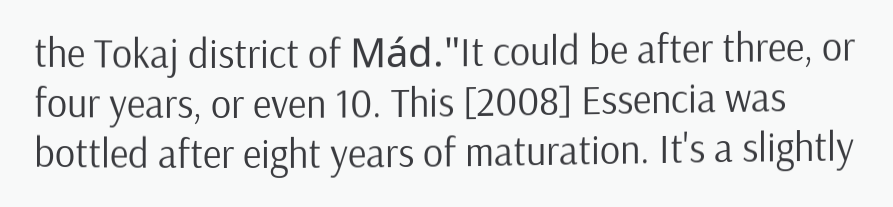the Tokaj district of Mád."It could be after three, or four years, or even 10. This [2008] Essencia was bottled after eight years of maturation. It's a slightly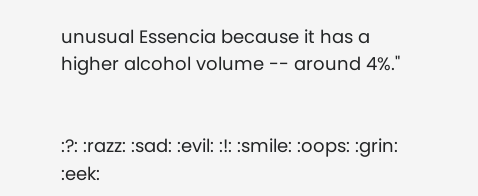unusual Essencia because it has a higher alcohol volume -- around 4%."


:?: :razz: :sad: :evil: :!: :smile: :oops: :grin: :eek: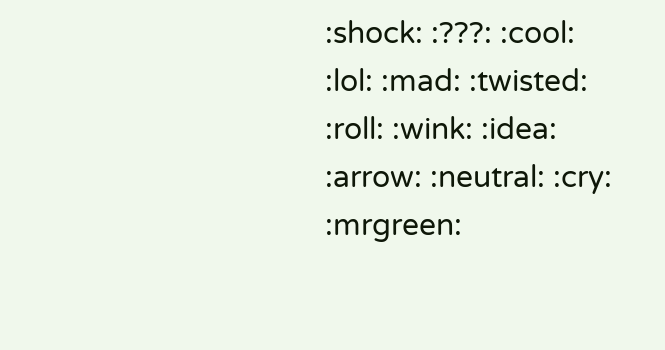:shock: :???: :cool: :lol: :mad: :twisted: :roll: :wink: :idea: :arrow: :neutral: :cry: :mrgreen: